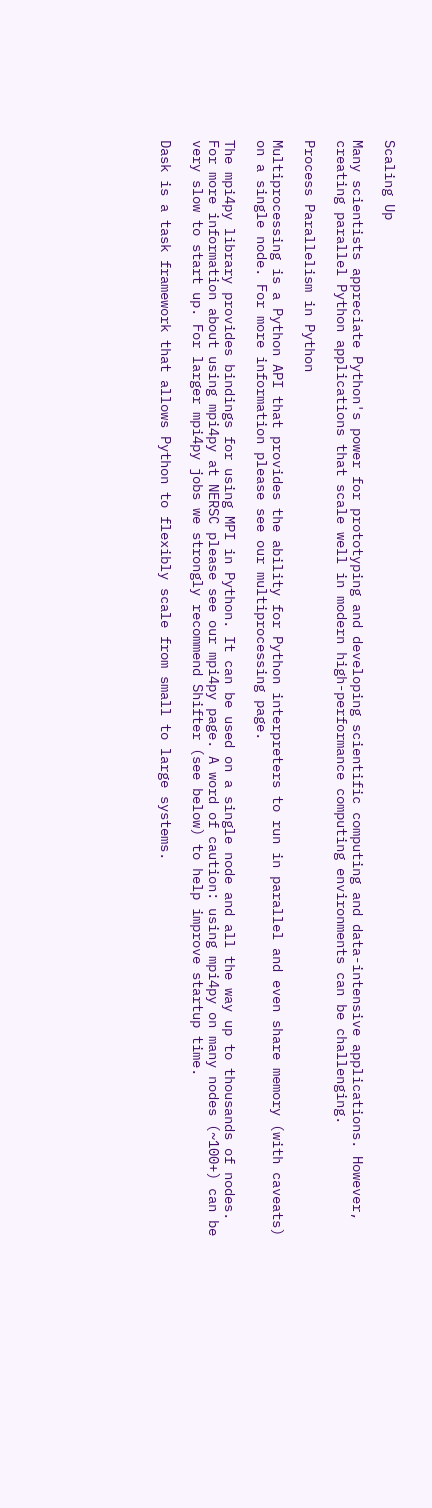Scaling Up

Many scientists appreciate Python's power for prototyping and developing scientific computing and data-intensive applications. However, creating parallel Python applications that scale well in modern high-performance computing environments can be challenging.

Process Parallelism in Python

Multiprocessing is a Python API that provides the ability for Python interpreters to run in parallel and even share memory (with caveats) on a single node. For more information please see our multiprocessing page.

The mpi4py library provides bindings for using MPI in Python. It can be used on a single node and all the way up to thousands of nodes. For more information about using mpi4py at NERSC please see our mpi4py page. A word of caution: using mpi4py on many nodes (~100+) can be very slow to start up. For larger mpi4py jobs we strongly recommend Shifter (see below) to help improve startup time.

Dask is a task framework that allows Python to flexibly scale from small to large systems.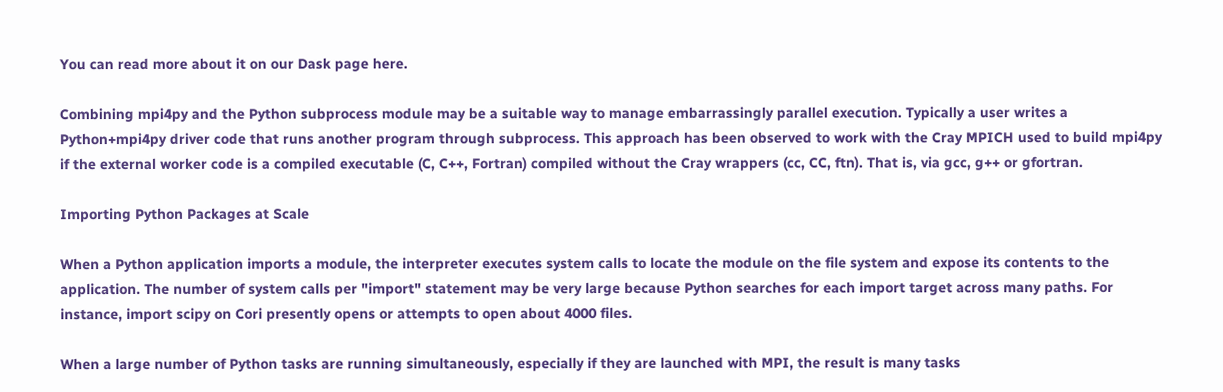You can read more about it on our Dask page here.

Combining mpi4py and the Python subprocess module may be a suitable way to manage embarrassingly parallel execution. Typically a user writes a Python+mpi4py driver code that runs another program through subprocess. This approach has been observed to work with the Cray MPICH used to build mpi4py if the external worker code is a compiled executable (C, C++, Fortran) compiled without the Cray wrappers (cc, CC, ftn). That is, via gcc, g++ or gfortran.

Importing Python Packages at Scale

When a Python application imports a module, the interpreter executes system calls to locate the module on the file system and expose its contents to the application. The number of system calls per "import" statement may be very large because Python searches for each import target across many paths. For instance, import scipy on Cori presently opens or attempts to open about 4000 files.

When a large number of Python tasks are running simultaneously, especially if they are launched with MPI, the result is many tasks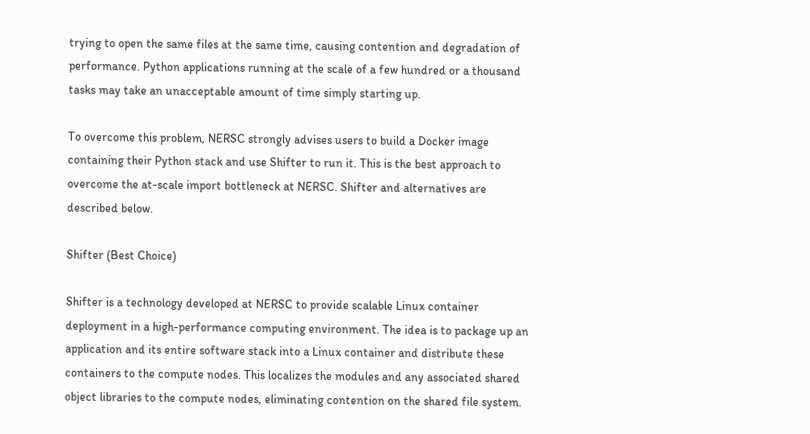trying to open the same files at the same time, causing contention and degradation of performance. Python applications running at the scale of a few hundred or a thousand tasks may take an unacceptable amount of time simply starting up.

To overcome this problem, NERSC strongly advises users to build a Docker image containing their Python stack and use Shifter to run it. This is the best approach to overcome the at-scale import bottleneck at NERSC. Shifter and alternatives are described below.

Shifter (Best Choice)

Shifter is a technology developed at NERSC to provide scalable Linux container deployment in a high-performance computing environment. The idea is to package up an application and its entire software stack into a Linux container and distribute these containers to the compute nodes. This localizes the modules and any associated shared object libraries to the compute nodes, eliminating contention on the shared file system.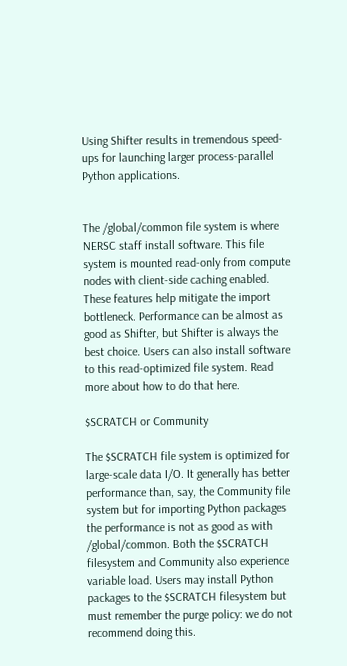Using Shifter results in tremendous speed-ups for launching larger process-parallel Python applications.


The /global/common file system is where NERSC staff install software. This file system is mounted read-only from compute nodes with client-side caching enabled. These features help mitigate the import bottleneck. Performance can be almost as good as Shifter, but Shifter is always the best choice. Users can also install software to this read-optimized file system. Read more about how to do that here.

$SCRATCH or Community

The $SCRATCH file system is optimized for large-scale data I/O. It generally has better performance than, say, the Community file system but for importing Python packages the performance is not as good as with /global/common. Both the $SCRATCH filesystem and Community also experience variable load. Users may install Python packages to the $SCRATCH filesystem but must remember the purge policy: we do not recommend doing this.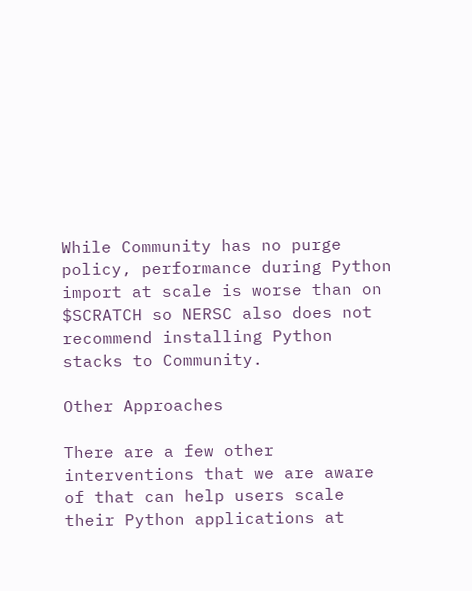While Community has no purge policy, performance during Python import at scale is worse than on $SCRATCH so NERSC also does not recommend installing Python stacks to Community.

Other Approaches

There are a few other interventions that we are aware of that can help users scale their Python applications at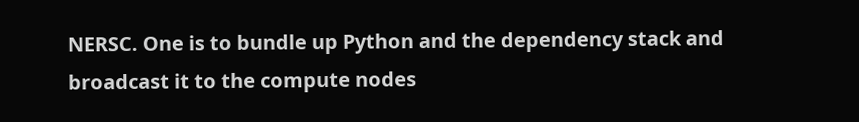NERSC. One is to bundle up Python and the dependency stack and broadcast it to the compute nodes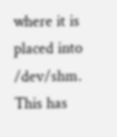where it is placed into /dev/shm. This has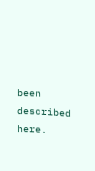been described here.